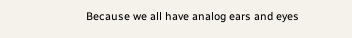Because we all have analog ears and eyes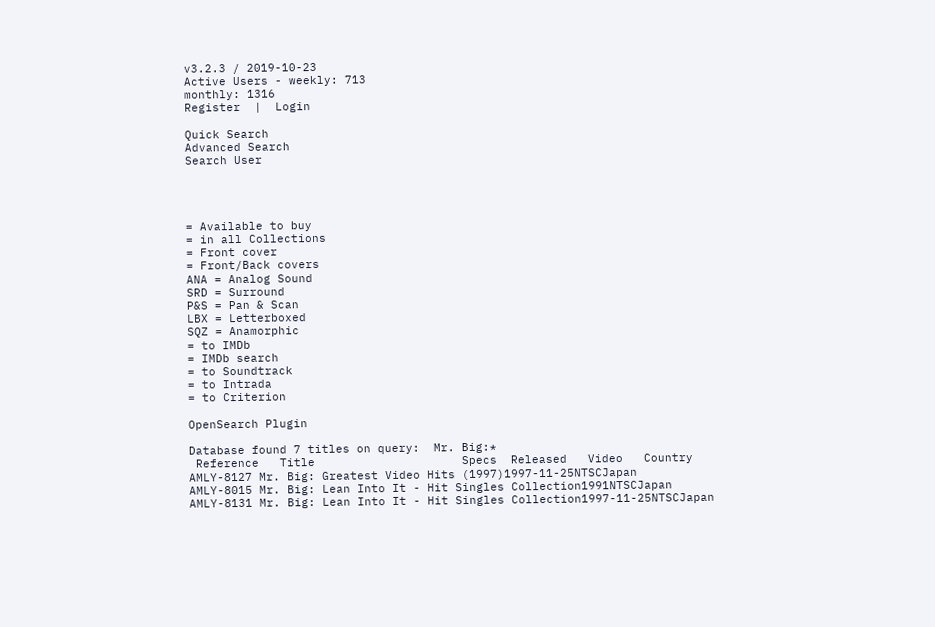v3.2.3 / 2019-10-23
Active Users - weekly: 713
monthly: 1316
Register  |  Login

Quick Search
Advanced Search
Search User




= Available to buy
= in all Collections
= Front cover
= Front/Back covers
ANA = Analog Sound
SRD = Surround
P&S = Pan & Scan
LBX = Letterboxed
SQZ = Anamorphic
= to IMDb
= IMDb search
= to Soundtrack
= to Intrada
= to Criterion

OpenSearch Plugin

Database found 7 titles on query:  Mr. Big:*
 Reference   Title                     Specs  Released   Video   Country
AMLY-8127 Mr. Big: Greatest Video Hits (1997)1997-11-25NTSCJapan
AMLY-8015 Mr. Big: Lean Into It - Hit Singles Collection1991NTSCJapan
AMLY-8131 Mr. Big: Lean Into It - Hit Singles Collection1997-11-25NTSCJapan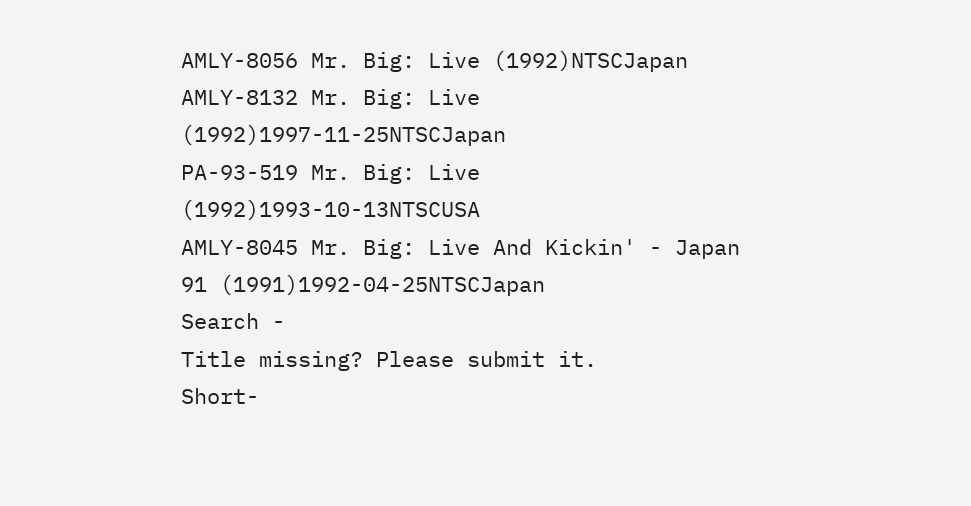AMLY-8056 Mr. Big: Live (1992)NTSCJapan
AMLY-8132 Mr. Big: Live (1992)1997-11-25NTSCJapan
PA-93-519 Mr. Big: Live (1992)1993-10-13NTSCUSA
AMLY-8045 Mr. Big: Live And Kickin' - Japan 91 (1991)1992-04-25NTSCJapan
Search -
Title missing? Please submit it.
Short-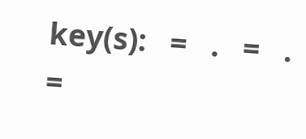key(s):   =   .   =   .   =